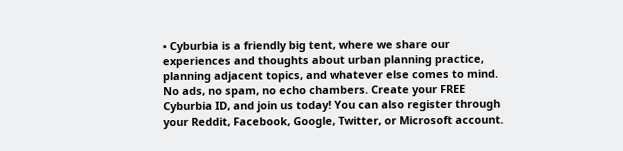• Cyburbia is a friendly big tent, where we share our experiences and thoughts about urban planning practice, planning adjacent topics, and whatever else comes to mind. No ads, no spam, no echo chambers. Create your FREE Cyburbia ID, and join us today! You can also register through your Reddit, Facebook, Google, Twitter, or Microsoft account.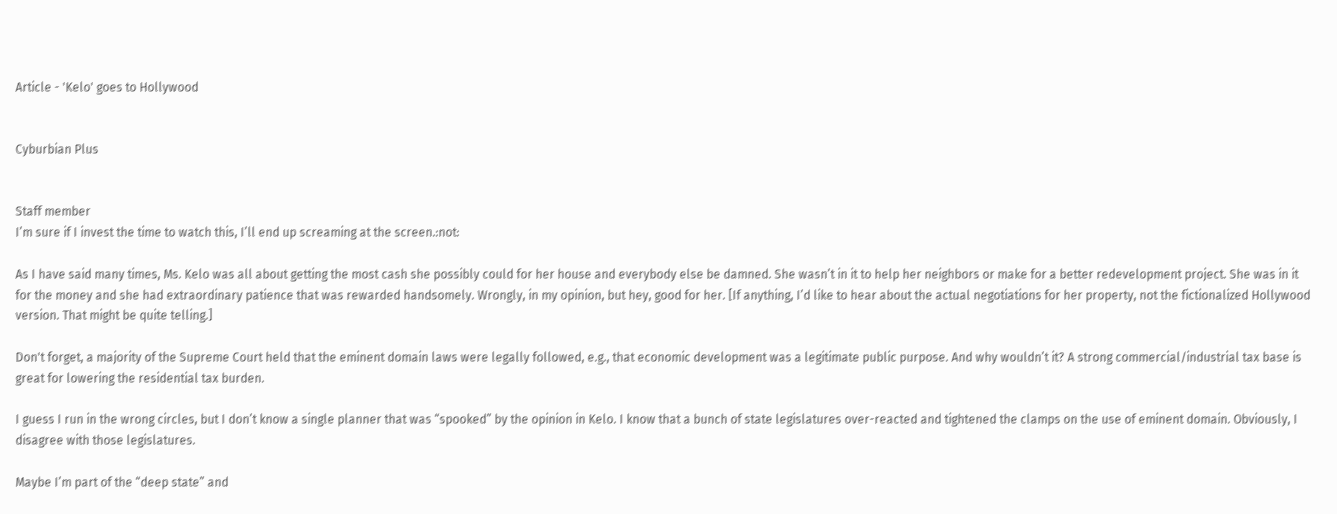Article - 'Kelo' goes to Hollywood


Cyburbian Plus


Staff member
I’m sure if I invest the time to watch this, I’ll end up screaming at the screen.:not:

As I have said many times, Ms. Kelo was all about getting the most cash she possibly could for her house and everybody else be damned. She wasn’t in it to help her neighbors or make for a better redevelopment project. She was in it for the money and she had extraordinary patience that was rewarded handsomely. Wrongly, in my opinion, but hey, good for her. [If anything, I’d like to hear about the actual negotiations for her property, not the fictionalized Hollywood version. That might be quite telling.]

Don't forget, a majority of the Supreme Court held that the eminent domain laws were legally followed, e.g., that economic development was a legitimate public purpose. And why wouldn’t it? A strong commercial/industrial tax base is great for lowering the residential tax burden.

I guess I run in the wrong circles, but I don’t know a single planner that was “spooked” by the opinion in Kelo. I know that a bunch of state legislatures over-reacted and tightened the clamps on the use of eminent domain. Obviously, I disagree with those legislatures.

Maybe I’m part of the “deep state” and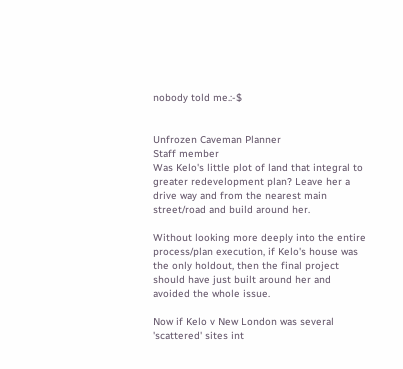nobody told me.:-$


Unfrozen Caveman Planner
Staff member
Was Kelo's little plot of land that integral to greater redevelopment plan? Leave her a drive way and from the nearest main street/road and build around her.

Without looking more deeply into the entire process/plan execution, if Kelo's house was the only holdout, then the final project should have just built around her and avoided the whole issue.

Now if Kelo v New London was several 'scattered' sites int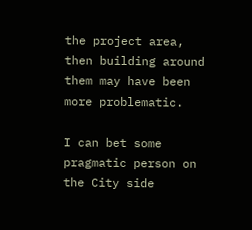the project area, then building around them may have been more problematic.

I can bet some pragmatic person on the City side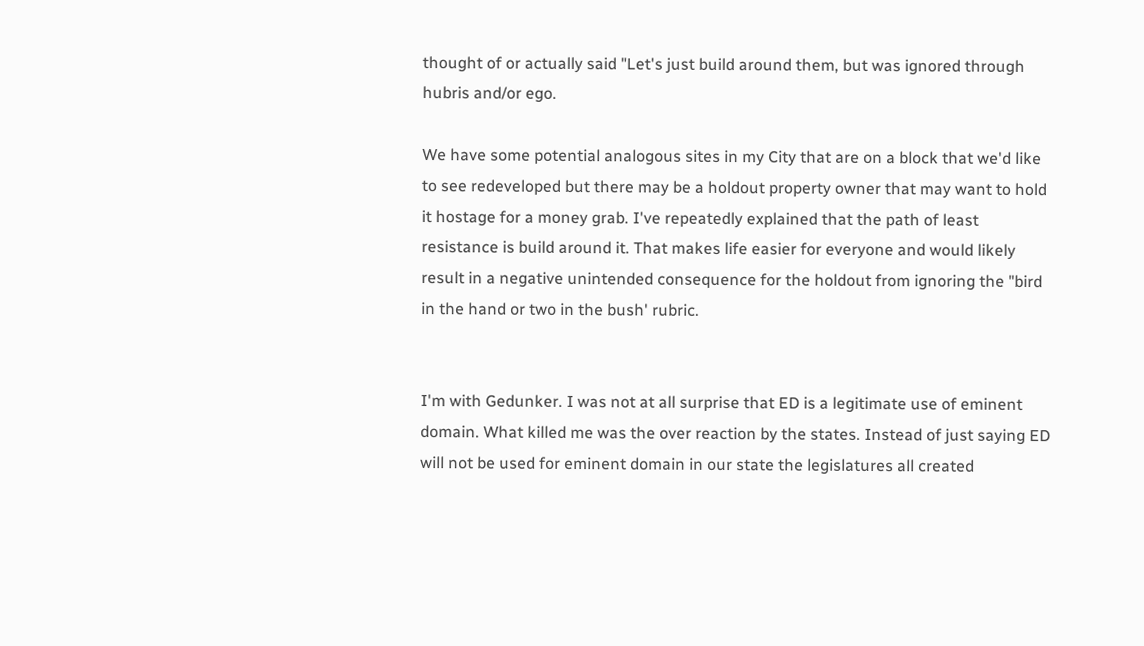thought of or actually said "Let's just build around them, but was ignored through hubris and/or ego.

We have some potential analogous sites in my City that are on a block that we'd like to see redeveloped but there may be a holdout property owner that may want to hold it hostage for a money grab. I've repeatedly explained that the path of least resistance is build around it. That makes life easier for everyone and would likely result in a negative unintended consequence for the holdout from ignoring the "bird in the hand or two in the bush' rubric.


I'm with Gedunker. I was not at all surprise that ED is a legitimate use of eminent domain. What killed me was the over reaction by the states. Instead of just saying ED will not be used for eminent domain in our state the legislatures all created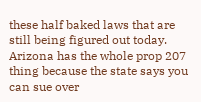these half baked laws that are still being figured out today. Arizona has the whole prop 207 thing because the state says you can sue over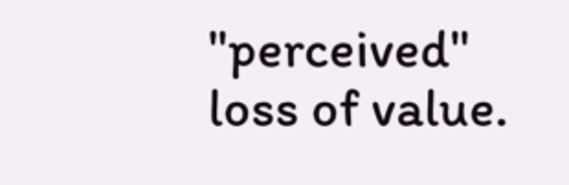"perceived" loss of value.